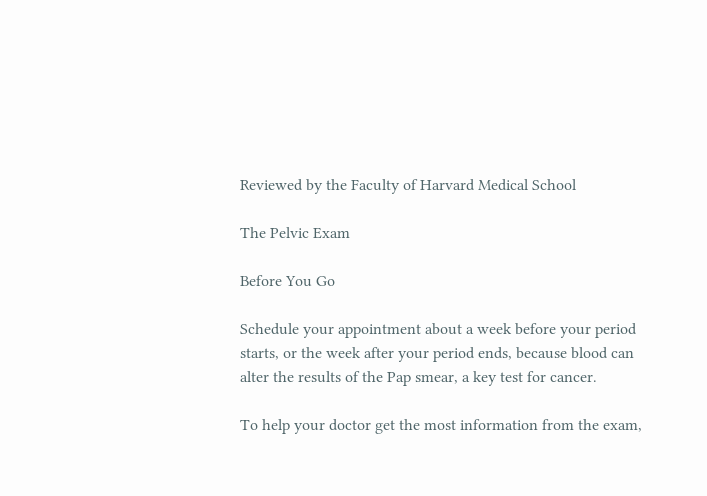Reviewed by the Faculty of Harvard Medical School

The Pelvic Exam

Before You Go

Schedule your appointment about a week before your period starts, or the week after your period ends, because blood can alter the results of the Pap smear, a key test for cancer.

To help your doctor get the most information from the exam,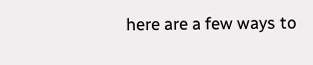here are a few ways to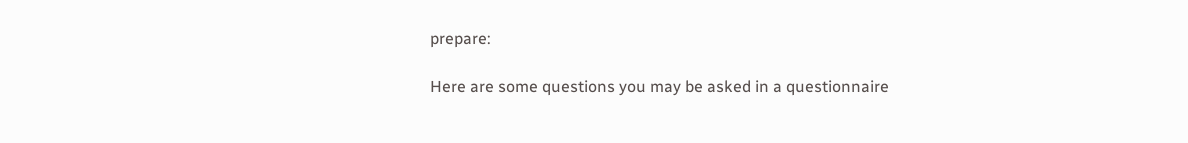prepare:

Here are some questions you may be asked in a questionnaire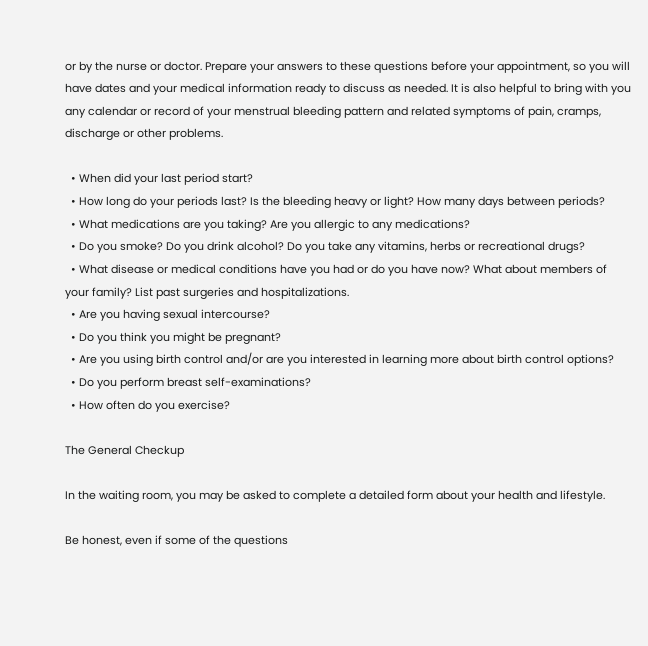or by the nurse or doctor. Prepare your answers to these questions before your appointment, so you will have dates and your medical information ready to discuss as needed. It is also helpful to bring with you any calendar or record of your menstrual bleeding pattern and related symptoms of pain, cramps, discharge or other problems.

  • When did your last period start?
  • How long do your periods last? Is the bleeding heavy or light? How many days between periods?
  • What medications are you taking? Are you allergic to any medications?
  • Do you smoke? Do you drink alcohol? Do you take any vitamins, herbs or recreational drugs?
  • What disease or medical conditions have you had or do you have now? What about members of your family? List past surgeries and hospitalizations.
  • Are you having sexual intercourse?
  • Do you think you might be pregnant?
  • Are you using birth control and/or are you interested in learning more about birth control options?
  • Do you perform breast self-examinations?
  • How often do you exercise?

The General Checkup

In the waiting room, you may be asked to complete a detailed form about your health and lifestyle.

Be honest, even if some of the questions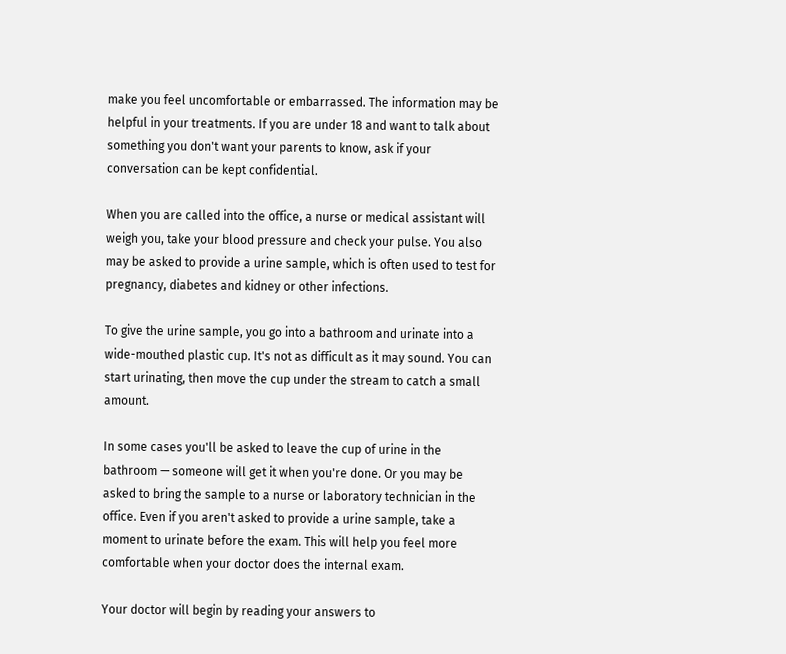make you feel uncomfortable or embarrassed. The information may be helpful in your treatments. If you are under 18 and want to talk about something you don't want your parents to know, ask if your conversation can be kept confidential.

When you are called into the office, a nurse or medical assistant will weigh you, take your blood pressure and check your pulse. You also may be asked to provide a urine sample, which is often used to test for pregnancy, diabetes and kidney or other infections.

To give the urine sample, you go into a bathroom and urinate into a wide-mouthed plastic cup. It's not as difficult as it may sound. You can start urinating, then move the cup under the stream to catch a small amount.

In some cases you'll be asked to leave the cup of urine in the bathroom — someone will get it when you're done. Or you may be asked to bring the sample to a nurse or laboratory technician in the office. Even if you aren't asked to provide a urine sample, take a moment to urinate before the exam. This will help you feel more comfortable when your doctor does the internal exam.

Your doctor will begin by reading your answers to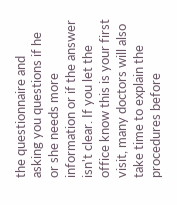the questionnaire and asking you questions if he or she needs more information or if the answer isn't clear. If you let the office know this is your first visit, many doctors will also take time to explain the procedures before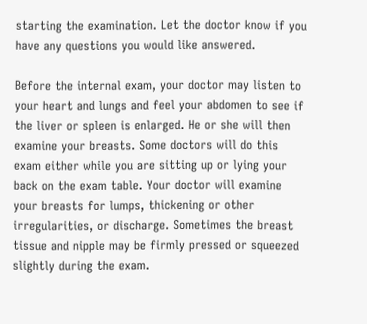starting the examination. Let the doctor know if you have any questions you would like answered.

Before the internal exam, your doctor may listen to your heart and lungs and feel your abdomen to see if the liver or spleen is enlarged. He or she will then examine your breasts. Some doctors will do this exam either while you are sitting up or lying your back on the exam table. Your doctor will examine your breasts for lumps, thickening or other irregularities, or discharge. Sometimes the breast tissue and nipple may be firmly pressed or squeezed slightly during the exam.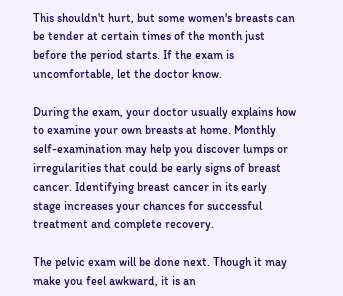This shouldn't hurt, but some women's breasts can be tender at certain times of the month just before the period starts. If the exam is uncomfortable, let the doctor know.

During the exam, your doctor usually explains how to examine your own breasts at home. Monthly self-examination may help you discover lumps or irregularities that could be early signs of breast cancer. Identifying breast cancer in its early stage increases your chances for successful treatment and complete recovery.

The pelvic exam will be done next. Though it may make you feel awkward, it is an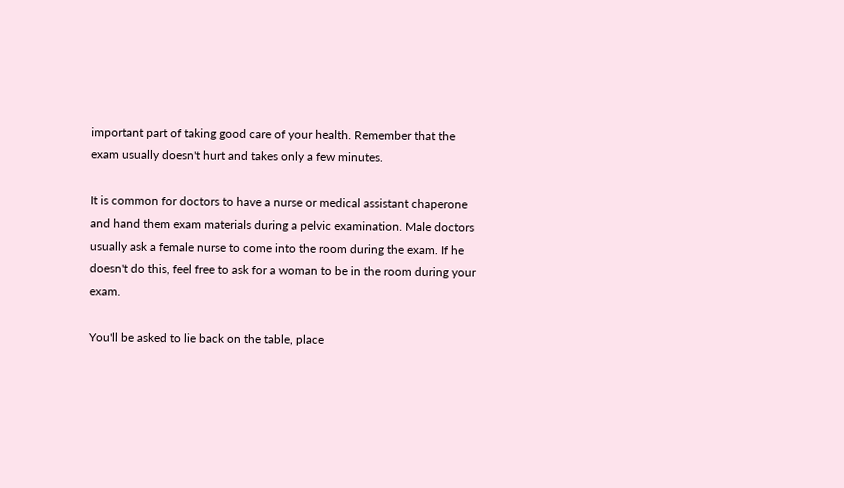important part of taking good care of your health. Remember that the exam usually doesn't hurt and takes only a few minutes.

It is common for doctors to have a nurse or medical assistant chaperone and hand them exam materials during a pelvic examination. Male doctors usually ask a female nurse to come into the room during the exam. If he doesn't do this, feel free to ask for a woman to be in the room during your exam.

You'll be asked to lie back on the table, place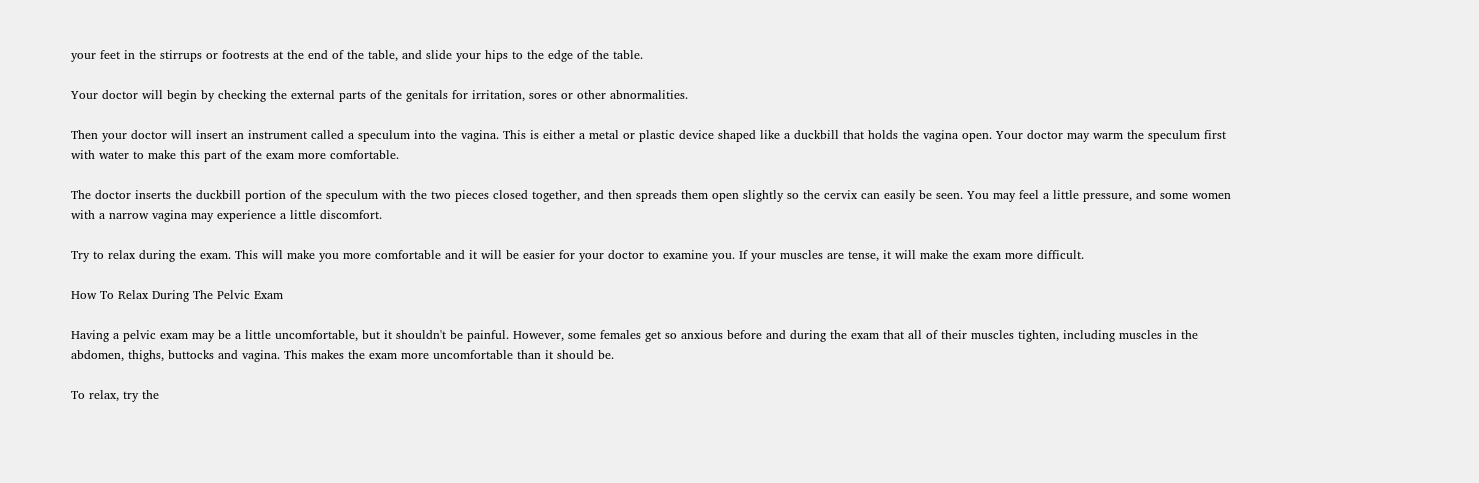your feet in the stirrups or footrests at the end of the table, and slide your hips to the edge of the table.

Your doctor will begin by checking the external parts of the genitals for irritation, sores or other abnormalities.

Then your doctor will insert an instrument called a speculum into the vagina. This is either a metal or plastic device shaped like a duckbill that holds the vagina open. Your doctor may warm the speculum first with water to make this part of the exam more comfortable.

The doctor inserts the duckbill portion of the speculum with the two pieces closed together, and then spreads them open slightly so the cervix can easily be seen. You may feel a little pressure, and some women with a narrow vagina may experience a little discomfort.

Try to relax during the exam. This will make you more comfortable and it will be easier for your doctor to examine you. If your muscles are tense, it will make the exam more difficult.

How To Relax During The Pelvic Exam

Having a pelvic exam may be a little uncomfortable, but it shouldn't be painful. However, some females get so anxious before and during the exam that all of their muscles tighten, including muscles in the abdomen, thighs, buttocks and vagina. This makes the exam more uncomfortable than it should be.

To relax, try the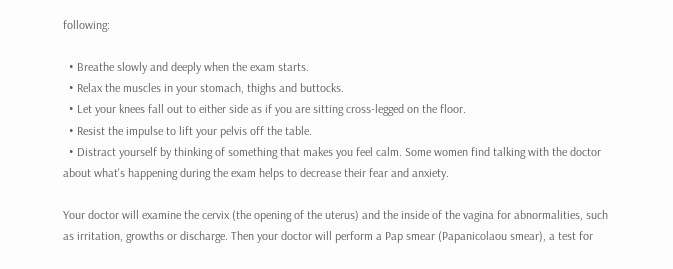following:

  • Breathe slowly and deeply when the exam starts.
  • Relax the muscles in your stomach, thighs and buttocks.
  • Let your knees fall out to either side as if you are sitting cross-legged on the floor.
  • Resist the impulse to lift your pelvis off the table.
  • Distract yourself by thinking of something that makes you feel calm. Some women find talking with the doctor about what's happening during the exam helps to decrease their fear and anxiety.

Your doctor will examine the cervix (the opening of the uterus) and the inside of the vagina for abnormalities, such as irritation, growths or discharge. Then your doctor will perform a Pap smear (Papanicolaou smear), a test for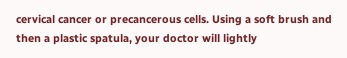cervical cancer or precancerous cells. Using a soft brush and then a plastic spatula, your doctor will lightly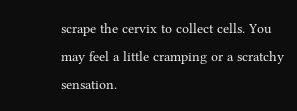scrape the cervix to collect cells. You may feel a little cramping or a scratchy sensation.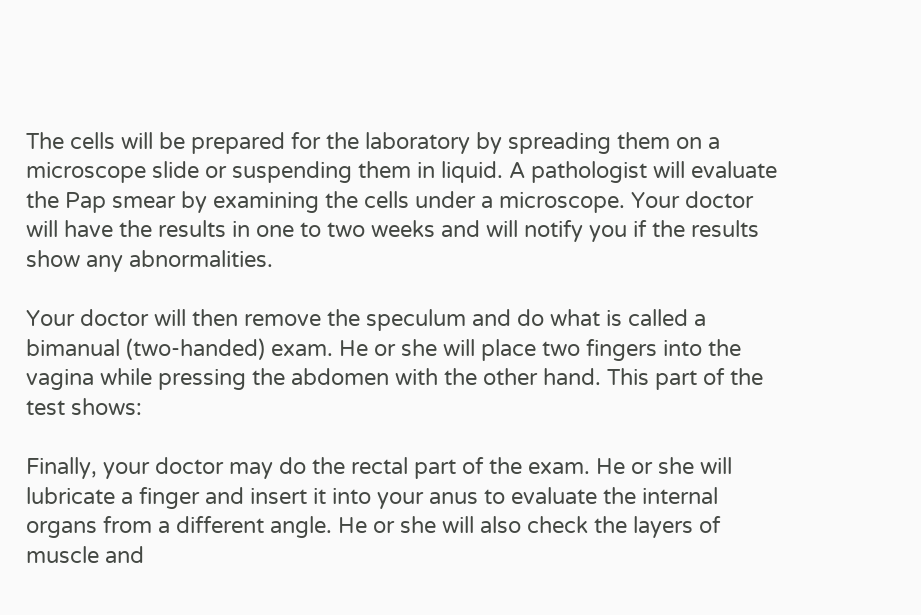The cells will be prepared for the laboratory by spreading them on a microscope slide or suspending them in liquid. A pathologist will evaluate the Pap smear by examining the cells under a microscope. Your doctor will have the results in one to two weeks and will notify you if the results show any abnormalities.

Your doctor will then remove the speculum and do what is called a bimanual (two-handed) exam. He or she will place two fingers into the vagina while pressing the abdomen with the other hand. This part of the test shows:

Finally, your doctor may do the rectal part of the exam. He or she will lubricate a finger and insert it into your anus to evaluate the internal organs from a different angle. He or she will also check the layers of muscle and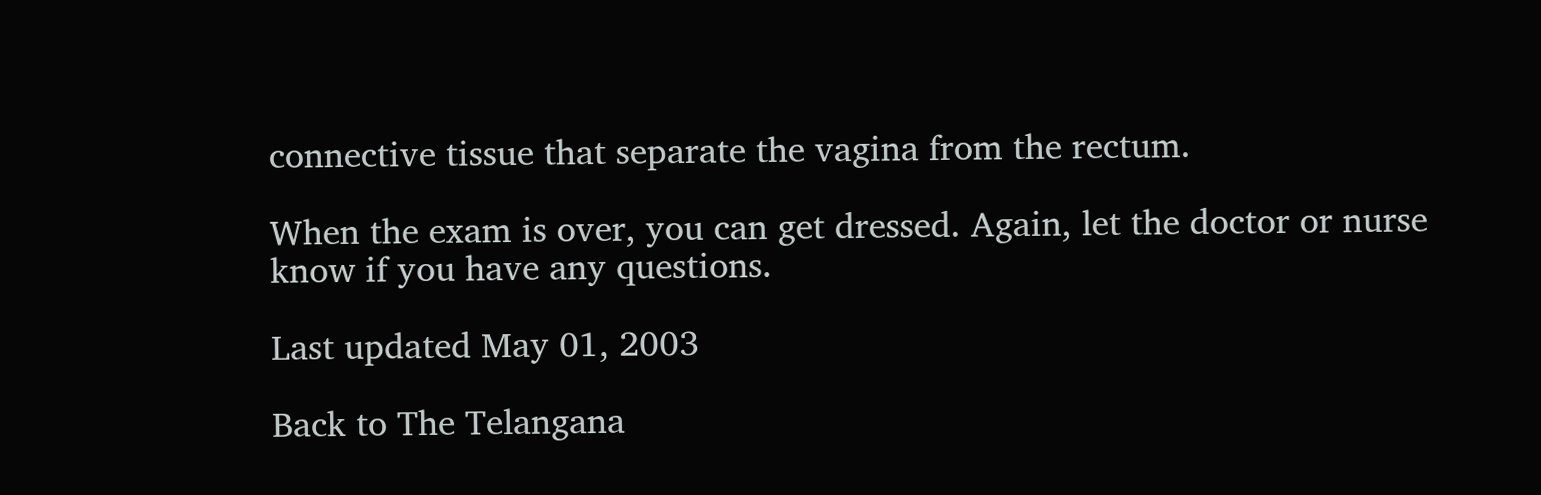connective tissue that separate the vagina from the rectum.

When the exam is over, you can get dressed. Again, let the doctor or nurse know if you have any questions.

Last updated May 01, 2003

Back to The Telangana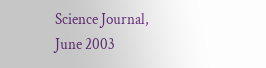Science Journal,  June 2003